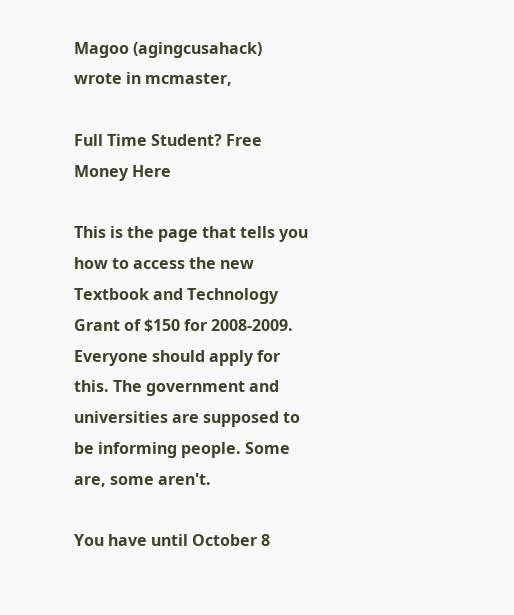Magoo (agingcusahack) wrote in mcmaster,

Full Time Student? Free Money Here

This is the page that tells you how to access the new Textbook and Technology Grant of $150 for 2008-2009. Everyone should apply for this. The government and universities are supposed to be informing people. Some are, some aren't.

You have until October 8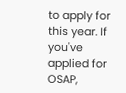to apply for this year. If you've applied for OSAP,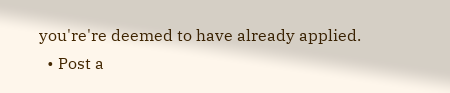you're're deemed to have already applied.
  • Post a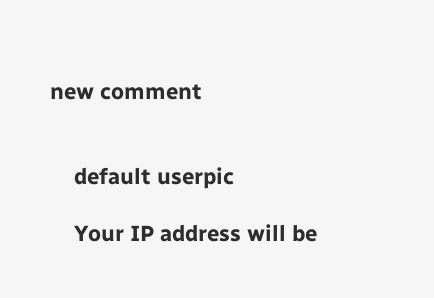new comment


    default userpic

    Your IP address will be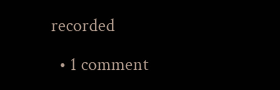recorded

  • 1 comment